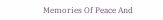Memories Of Peace And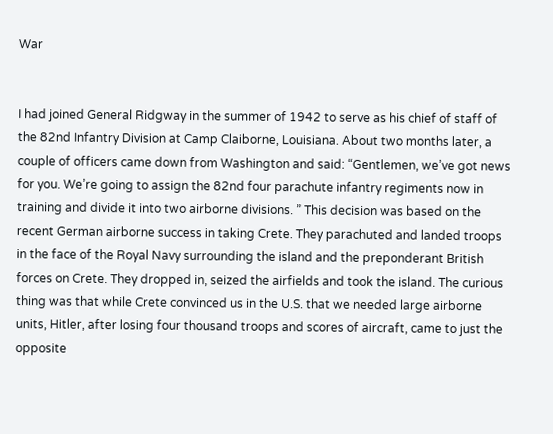War


I had joined General Ridgway in the summer of 1942 to serve as his chief of staff of the 82nd Infantry Division at Camp Claiborne, Louisiana. About two months later, a couple of officers came down from Washington and said: “Gentlemen, we’ve got news for you. We’re going to assign the 82nd four parachute infantry regiments now in training and divide it into two airborne divisions. ” This decision was based on the recent German airborne success in taking Crete. They parachuted and landed troops in the face of the Royal Navy surrounding the island and the preponderant British forces on Crete. They dropped in, seized the airfields and took the island. The curious thing was that while Crete convinced us in the U.S. that we needed large airborne units, Hitler, after losing four thousand troops and scores of aircraft, came to just the opposite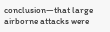conclusion—that large airborne attacks were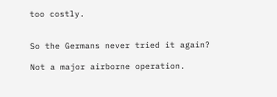too costly.


So the Germans never tried it again?

Not a major airborne operation.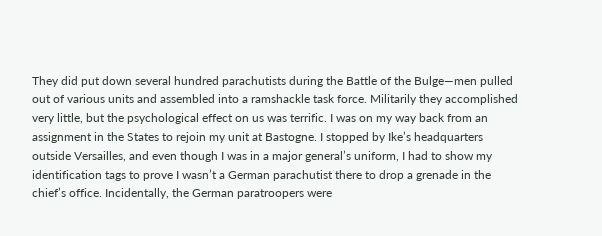They did put down several hundred parachutists during the Battle of the Bulge—men pulled out of various units and assembled into a ramshackle task force. Militarily they accomplished very little, but the psychological effect on us was terrific. I was on my way back from an assignment in the States to rejoin my unit at Bastogne. I stopped by Ike’s headquarters outside Versailles, and even though I was in a major general’s uniform, I had to show my identification tags to prove I wasn’t a German parachutist there to drop a grenade in the chief’s office. Incidentally, the German paratroopers were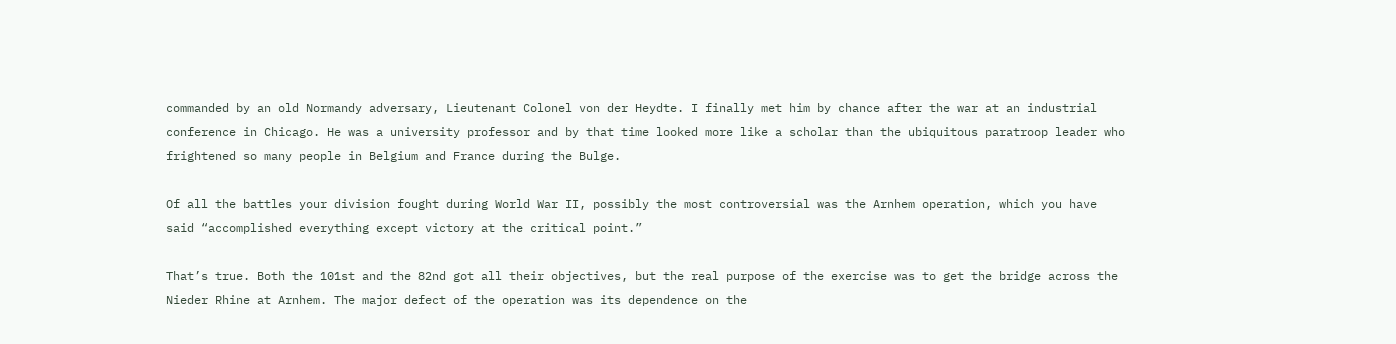commanded by an old Normandy adversary, Lieutenant Colonel von der Heydte. I finally met him by chance after the war at an industrial conference in Chicago. He was a university professor and by that time looked more like a scholar than the ubiquitous paratroop leader who frightened so many people in Belgium and France during the Bulge.

Of all the battles your division fought during World War II, possibly the most controversial was the Arnhem operation, which you have said “accomplished everything except victory at the critical point.”

That’s true. Both the 101st and the 82nd got all their objectives, but the real purpose of the exercise was to get the bridge across the Nieder Rhine at Arnhem. The major defect of the operation was its dependence on the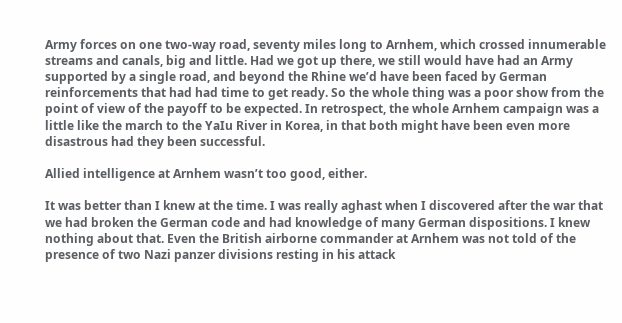Army forces on one two-way road, seventy miles long to Arnhem, which crossed innumerable streams and canals, big and little. Had we got up there, we still would have had an Army supported by a single road, and beyond the Rhine we’d have been faced by German reinforcements that had had time to get ready. So the whole thing was a poor show from the point of view of the payoff to be expected. In retrospect, the whole Arnhem campaign was a little like the march to the YaIu River in Korea, in that both might have been even more disastrous had they been successful.

Allied intelligence at Arnhem wasn’t too good, either.

It was better than I knew at the time. I was really aghast when I discovered after the war that we had broken the German code and had knowledge of many German dispositions. I knew nothing about that. Even the British airborne commander at Arnhem was not told of the presence of two Nazi panzer divisions resting in his attack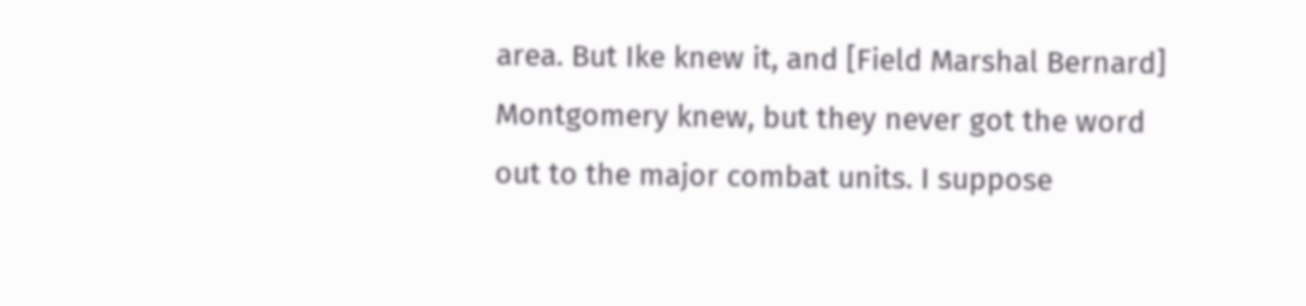area. But Ike knew it, and [Field Marshal Bernard] Montgomery knew, but they never got the word out to the major combat units. I suppose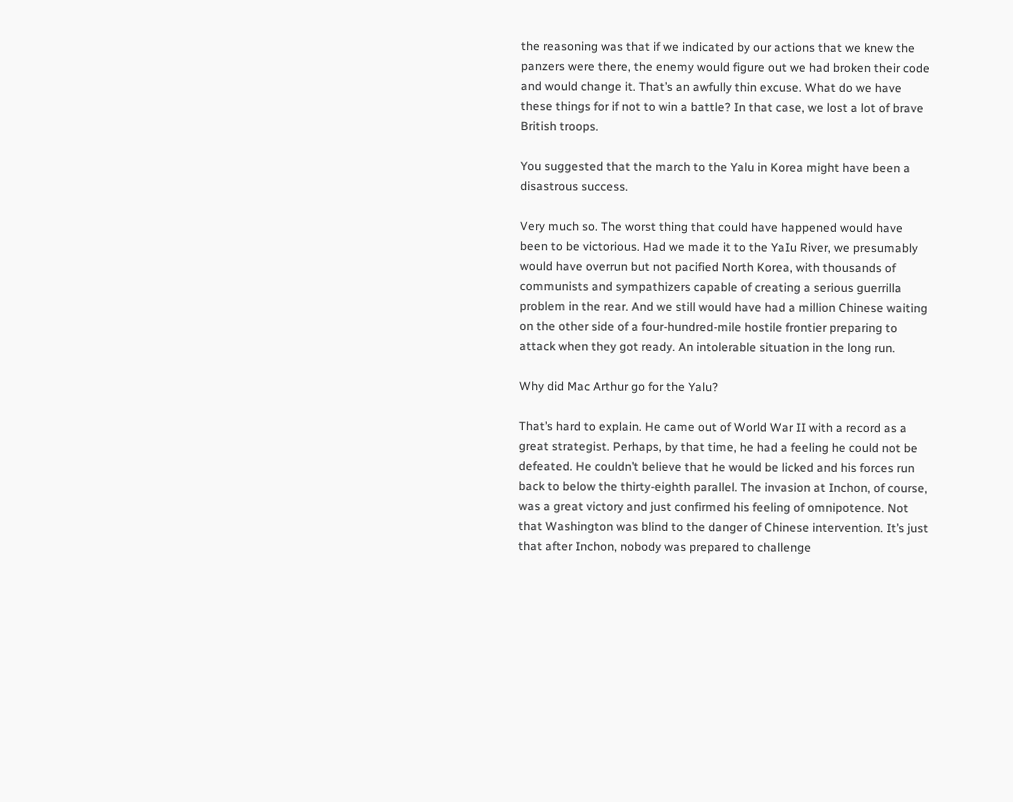the reasoning was that if we indicated by our actions that we knew the panzers were there, the enemy would figure out we had broken their code and would change it. That’s an awfully thin excuse. What do we have these things for if not to win a battle? In that case, we lost a lot of brave British troops.

You suggested that the march to the Yalu in Korea might have been a disastrous success.

Very much so. The worst thing that could have happened would have been to be victorious. Had we made it to the YaIu River, we presumably would have overrun but not pacified North Korea, with thousands of communists and sympathizers capable of creating a serious guerrilla problem in the rear. And we still would have had a million Chinese waiting on the other side of a four-hundred-mile hostile frontier preparing to attack when they got ready. An intolerable situation in the long run.

Why did Mac Arthur go for the Yalu?

That’s hard to explain. He came out of World War II with a record as a great strategist. Perhaps, by that time, he had a feeling he could not be defeated. He couldn’t believe that he would be licked and his forces run back to below the thirty-eighth parallel. The invasion at Inchon, of course, was a great victory and just confirmed his feeling of omnipotence. Not that Washington was blind to the danger of Chinese intervention. It’s just that after Inchon, nobody was prepared to challenge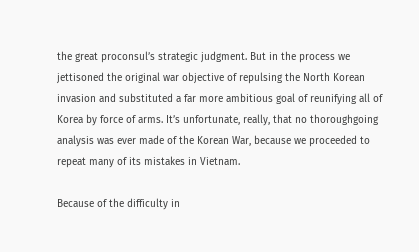the great proconsul’s strategic judgment. But in the process we jettisoned the original war objective of repulsing the North Korean invasion and substituted a far more ambitious goal of reunifying all of Korea by force of arms. It’s unfortunate, really, that no thoroughgoing analysis was ever made of the Korean War, because we proceeded to repeat many of its mistakes in Vietnam.

Because of the difficulty in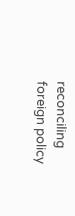reconciling foreign policy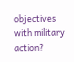objectives with military action?